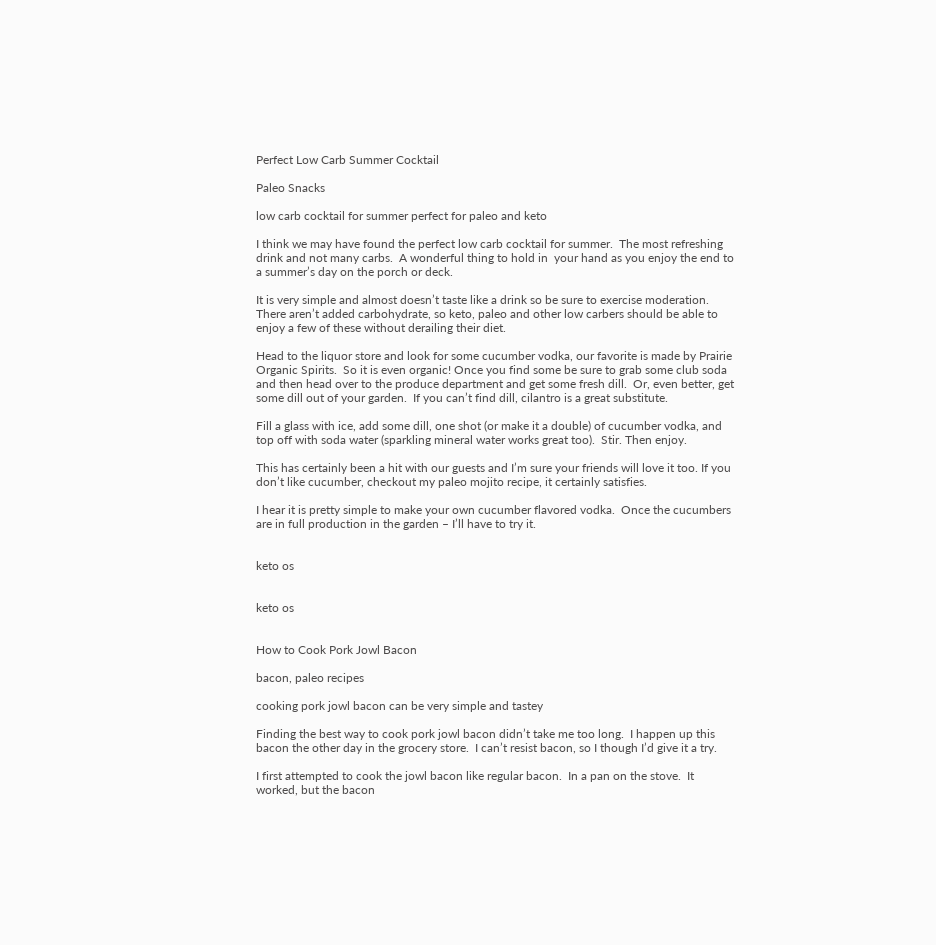Perfect Low Carb Summer Cocktail

Paleo Snacks

low carb cocktail for summer perfect for paleo and keto

I think we may have found the perfect low carb cocktail for summer.  The most refreshing drink and not many carbs.  A wonderful thing to hold in  your hand as you enjoy the end to a summer’s day on the porch or deck.

It is very simple and almost doesn’t taste like a drink so be sure to exercise moderation.  There aren’t added carbohydrate, so keto, paleo and other low carbers should be able to enjoy a few of these without derailing their diet.

Head to the liquor store and look for some cucumber vodka, our favorite is made by Prairie Organic Spirits.  So it is even organic! Once you find some be sure to grab some club soda and then head over to the produce department and get some fresh dill.  Or, even better, get some dill out of your garden.  If you can’t find dill, cilantro is a great substitute.

Fill a glass with ice, add some dill, one shot (or make it a double) of cucumber vodka, and top off with soda water (sparkling mineral water works great too).  Stir. Then enjoy.

This has certainly been a hit with our guests and I’m sure your friends will love it too. If you don’t like cucumber, checkout my paleo mojito recipe, it certainly satisfies.

I hear it is pretty simple to make your own cucumber flavored vodka.  Once the cucumbers are in full production in the garden – I’ll have to try it.


keto os


keto os


How to Cook Pork Jowl Bacon

bacon, paleo recipes

cooking pork jowl bacon can be very simple and tastey

Finding the best way to cook pork jowl bacon didn’t take me too long.  I happen up this bacon the other day in the grocery store.  I can’t resist bacon, so I though I’d give it a try.

I first attempted to cook the jowl bacon like regular bacon.  In a pan on the stove.  It worked, but the bacon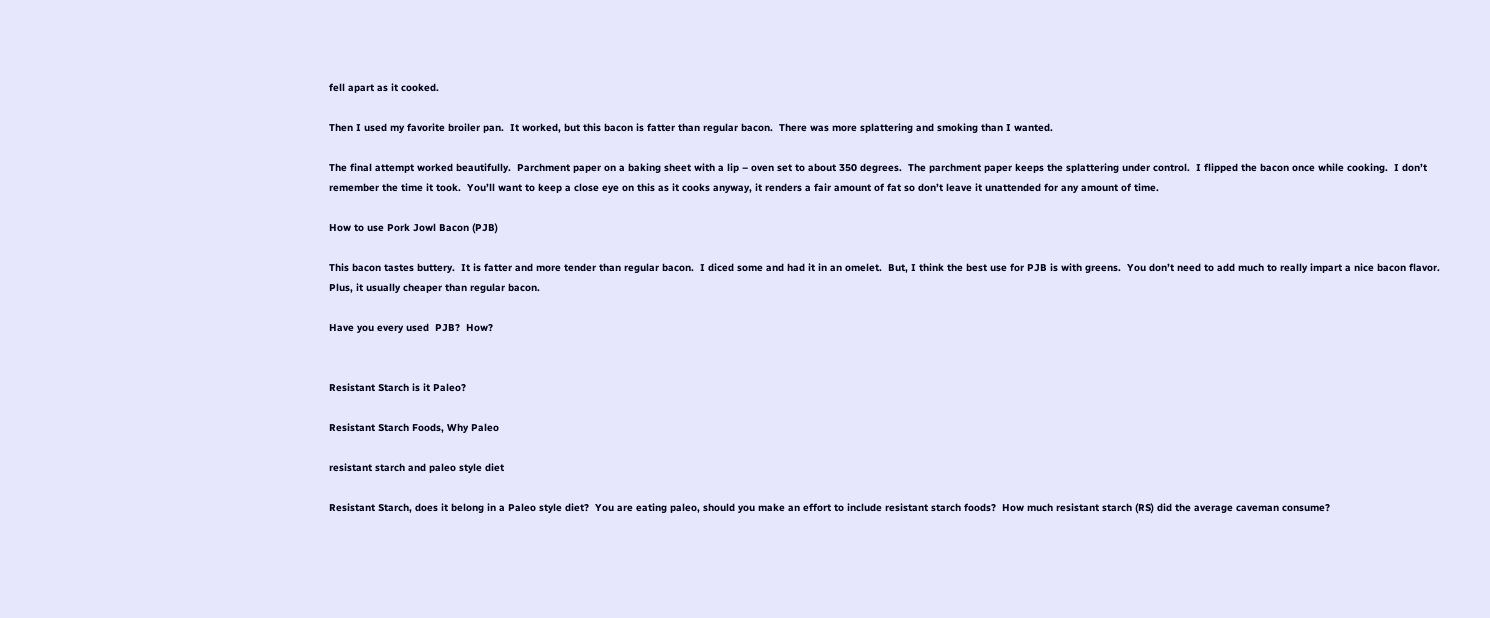fell apart as it cooked.

Then I used my favorite broiler pan.  It worked, but this bacon is fatter than regular bacon.  There was more splattering and smoking than I wanted.

The final attempt worked beautifully.  Parchment paper on a baking sheet with a lip – oven set to about 350 degrees.  The parchment paper keeps the splattering under control.  I flipped the bacon once while cooking.  I don’t remember the time it took.  You’ll want to keep a close eye on this as it cooks anyway, it renders a fair amount of fat so don’t leave it unattended for any amount of time.

How to use Pork Jowl Bacon (PJB)

This bacon tastes buttery.  It is fatter and more tender than regular bacon.  I diced some and had it in an omelet.  But, I think the best use for PJB is with greens.  You don’t need to add much to really impart a nice bacon flavor.  Plus, it usually cheaper than regular bacon.

Have you every used  PJB?  How?


Resistant Starch is it Paleo?

Resistant Starch Foods, Why Paleo

resistant starch and paleo style diet

Resistant Starch, does it belong in a Paleo style diet?  You are eating paleo, should you make an effort to include resistant starch foods?  How much resistant starch (RS) did the average caveman consume?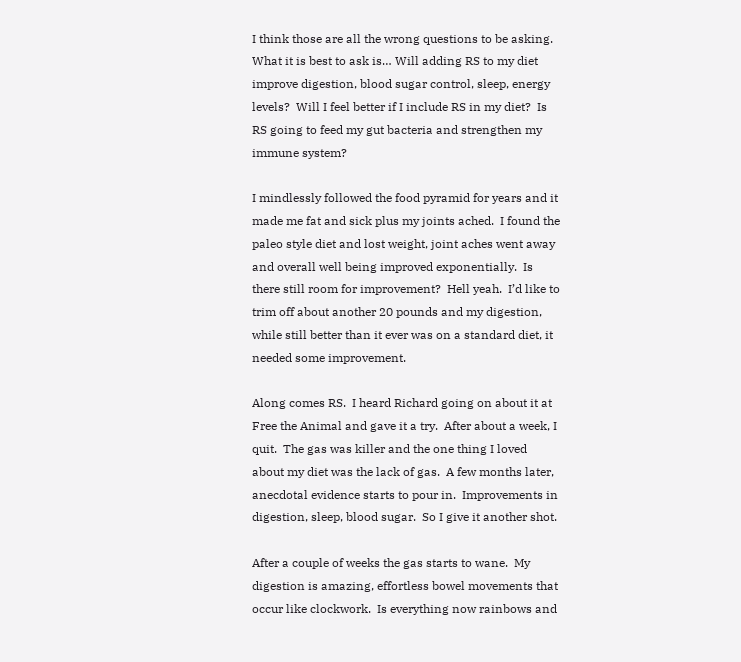I think those are all the wrong questions to be asking.  What it is best to ask is… Will adding RS to my diet improve digestion, blood sugar control, sleep, energy levels?  Will I feel better if I include RS in my diet?  Is RS going to feed my gut bacteria and strengthen my immune system?

I mindlessly followed the food pyramid for years and it made me fat and sick plus my joints ached.  I found the paleo style diet and lost weight, joint aches went away and overall well being improved exponentially.  Is there still room for improvement?  Hell yeah.  I’d like to trim off about another 20 pounds and my digestion, while still better than it ever was on a standard diet, it needed some improvement.

Along comes RS.  I heard Richard going on about it at Free the Animal and gave it a try.  After about a week, I quit.  The gas was killer and the one thing I loved about my diet was the lack of gas.  A few months later, anecdotal evidence starts to pour in.  Improvements in digestion, sleep, blood sugar.  So I give it another shot.

After a couple of weeks the gas starts to wane.  My digestion is amazing, effortless bowel movements that occur like clockwork.  Is everything now rainbows and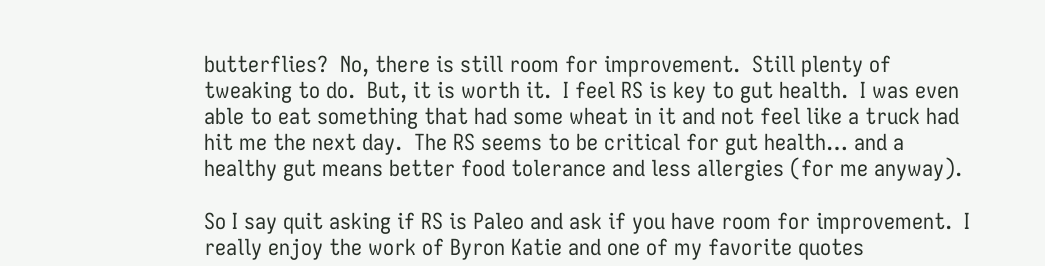butterflies?  No, there is still room for improvement.  Still plenty of tweaking to do.  But, it is worth it.  I feel RS is key to gut health.  I was even able to eat something that had some wheat in it and not feel like a truck had hit me the next day.  The RS seems to be critical for gut health… and a healthy gut means better food tolerance and less allergies (for me anyway).

So I say quit asking if RS is Paleo and ask if you have room for improvement.  I really enjoy the work of Byron Katie and one of my favorite quotes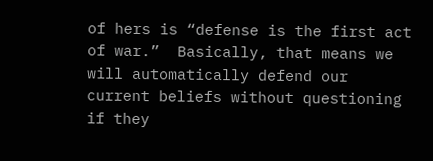of hers is “defense is the first act of war.”  Basically, that means we will automatically defend our current beliefs without questioning if they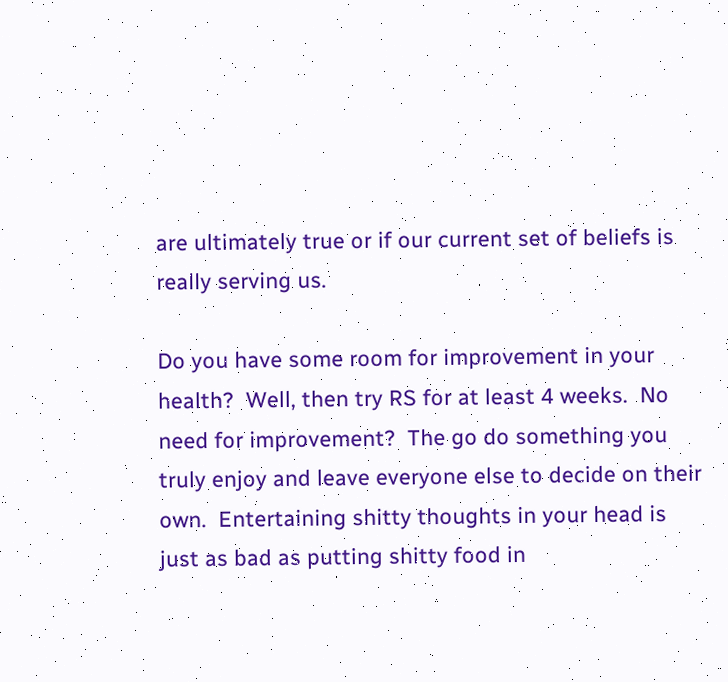are ultimately true or if our current set of beliefs is really serving us.

Do you have some room for improvement in your health?  Well, then try RS for at least 4 weeks.  No need for improvement?  The go do something you truly enjoy and leave everyone else to decide on their own.  Entertaining shitty thoughts in your head is just as bad as putting shitty food in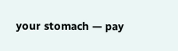your stomach — pay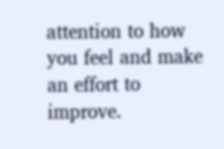attention to how you feel and make an effort to improve.